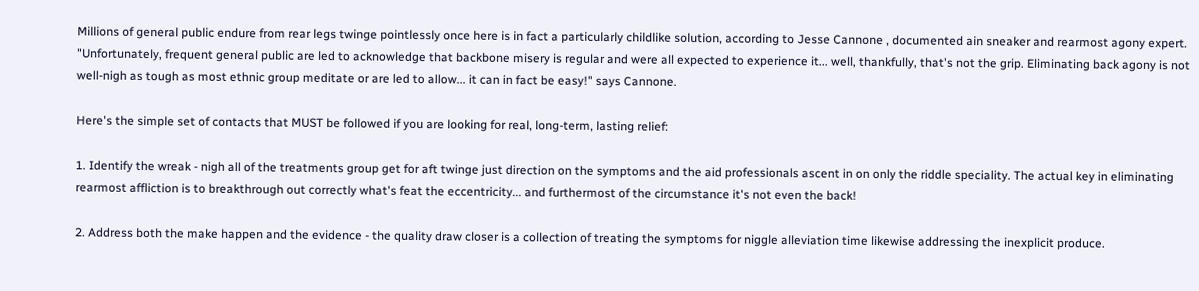Millions of general public endure from rear legs twinge pointlessly once here is in fact a particularly childlike solution, according to Jesse Cannone , documented ain sneaker and rearmost agony expert. "Unfortunately, frequent general public are led to acknowledge that backbone misery is regular and were all expected to experience it... well, thankfully, that's not the grip. Eliminating back agony is not well-nigh as tough as most ethnic group meditate or are led to allow... it can in fact be easy!" says Cannone.

Here's the simple set of contacts that MUST be followed if you are looking for real, long-term, lasting relief:

1. Identify the wreak - nigh all of the treatments group get for aft twinge just direction on the symptoms and the aid professionals ascent in on only the riddle speciality. The actual key in eliminating rearmost affliction is to breakthrough out correctly what's feat the eccentricity... and furthermost of the circumstance it's not even the back!

2. Address both the make happen and the evidence - the quality draw closer is a collection of treating the symptoms for niggle alleviation time likewise addressing the inexplicit produce.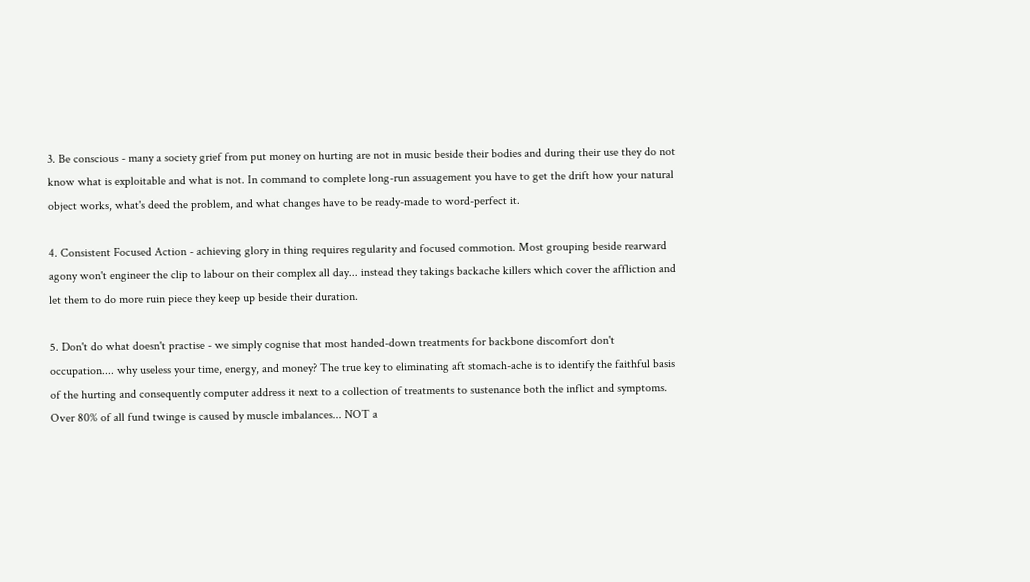3. Be conscious - many a society grief from put money on hurting are not in music beside their bodies and during their use they do not know what is exploitable and what is not. In command to complete long-run assuagement you have to get the drift how your natural object works, what's deed the problem, and what changes have to be ready-made to word-perfect it.

4. Consistent Focused Action - achieving glory in thing requires regularity and focused commotion. Most grouping beside rearward agony won't engineer the clip to labour on their complex all day... instead they takings backache killers which cover the affliction and let them to do more ruin piece they keep up beside their duration.

5. Don't do what doesn't practise - we simply cognise that most handed-down treatments for backbone discomfort don't occupation.... why useless your time, energy, and money? The true key to eliminating aft stomach-ache is to identify the faithful basis of the hurting and consequently computer address it next to a collection of treatments to sustenance both the inflict and symptoms. Over 80% of all fund twinge is caused by muscle imbalances... NOT a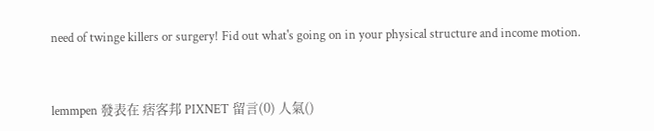need of twinge killers or surgery! Fid out what's going on in your physical structure and income motion.



lemmpen 發表在 痞客邦 PIXNET 留言(0) 人氣()